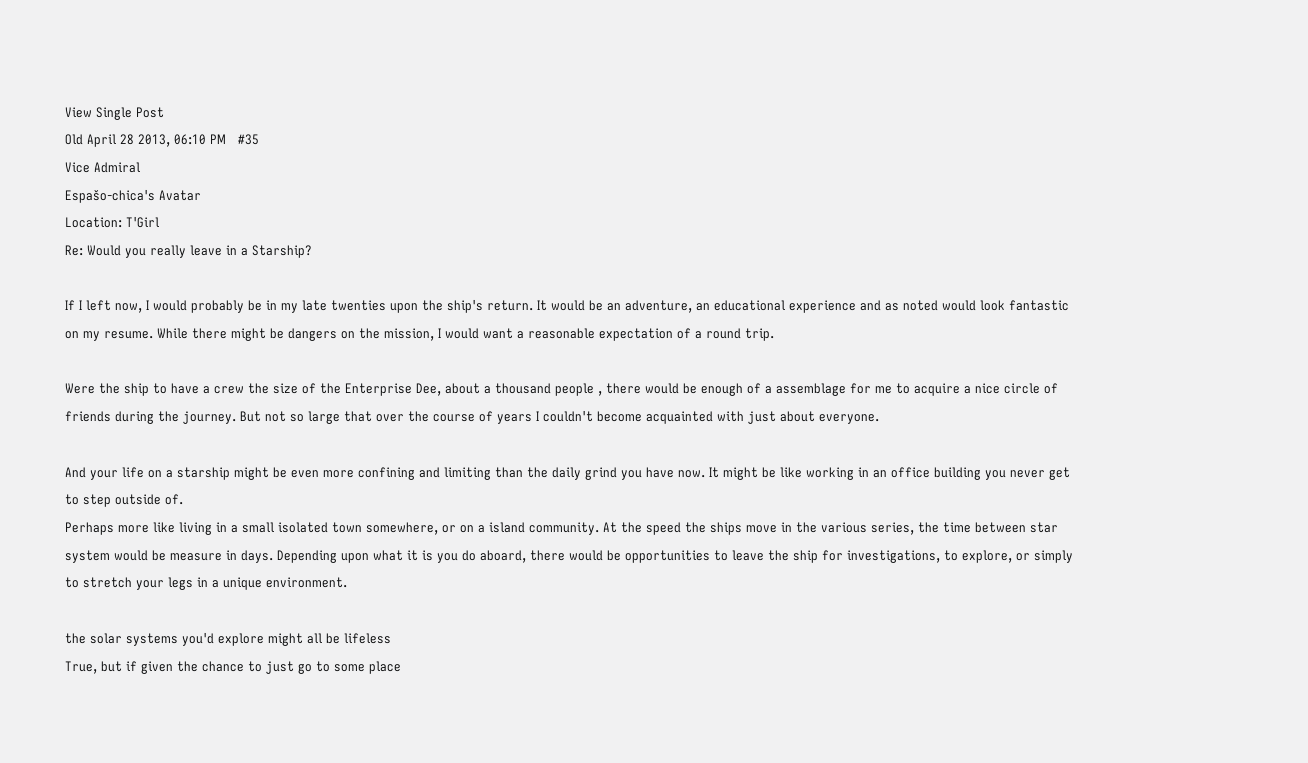View Single Post
Old April 28 2013, 06:10 PM   #35
Vice Admiral
Espašo-chica's Avatar
Location: T'Girl
Re: Would you really leave in a Starship?

If I left now, I would probably be in my late twenties upon the ship's return. It would be an adventure, an educational experience and as noted would look fantastic on my resume. While there might be dangers on the mission, I would want a reasonable expectation of a round trip.

Were the ship to have a crew the size of the Enterprise Dee, about a thousand people , there would be enough of a assemblage for me to acquire a nice circle of friends during the journey. But not so large that over the course of years I couldn't become acquainted with just about everyone.

And your life on a starship might be even more confining and limiting than the daily grind you have now. It might be like working in an office building you never get to step outside of.
Perhaps more like living in a small isolated town somewhere, or on a island community. At the speed the ships move in the various series, the time between star system would be measure in days. Depending upon what it is you do aboard, there would be opportunities to leave the ship for investigations, to explore, or simply to stretch your legs in a unique environment.

the solar systems you'd explore might all be lifeless
True, but if given the chance to just go to some place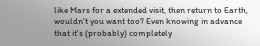like Mars for a extended visit, then return to Earth, wouldn't you want too? Even knowing in advance that it's (probably) completely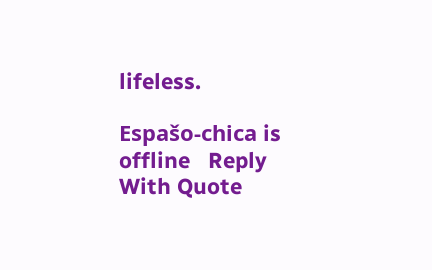lifeless.

Espašo-chica is offline   Reply With Quote